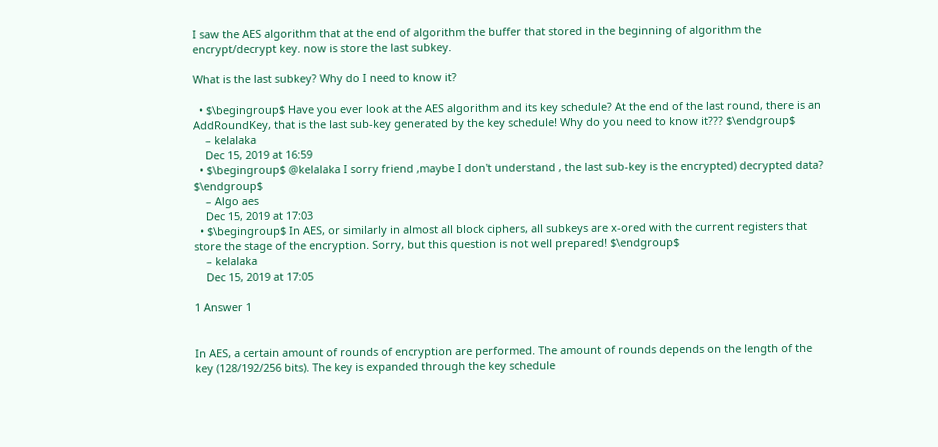I saw the AES algorithm that at the end of algorithm the buffer that stored in the beginning of algorithm the encrypt/decrypt key. now is store the last subkey.

What is the last subkey? Why do I need to know it?

  • $\begingroup$ Have you ever look at the AES algorithm and its key schedule? At the end of the last round, there is an AddRoundKey, that is the last sub-key generated by the key schedule! Why do you need to know it??? $\endgroup$
    – kelalaka
    Dec 15, 2019 at 16:59
  • $\begingroup$ @kelalaka I sorry friend ,maybe I don't understand , the last sub-key is the encrypted) decrypted data? $\endgroup$
    – Algo aes
    Dec 15, 2019 at 17:03
  • $\begingroup$ In AES, or similarly in almost all block ciphers, all subkeys are x-ored with the current registers that store the stage of the encryption. Sorry, but this question is not well prepared! $\endgroup$
    – kelalaka
    Dec 15, 2019 at 17:05

1 Answer 1


In AES, a certain amount of rounds of encryption are performed. The amount of rounds depends on the length of the key (128/192/256 bits). The key is expanded through the key schedule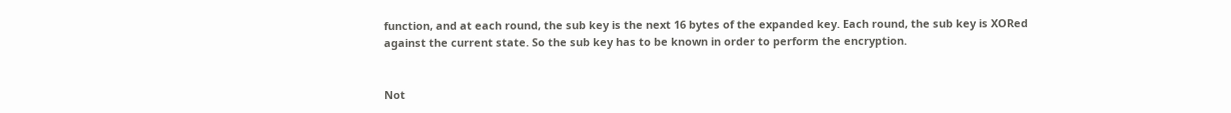function, and at each round, the sub key is the next 16 bytes of the expanded key. Each round, the sub key is XORed against the current state. So the sub key has to be known in order to perform the encryption.


Not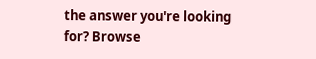the answer you're looking for? Browse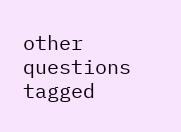other questions tagged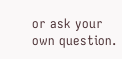or ask your own question.